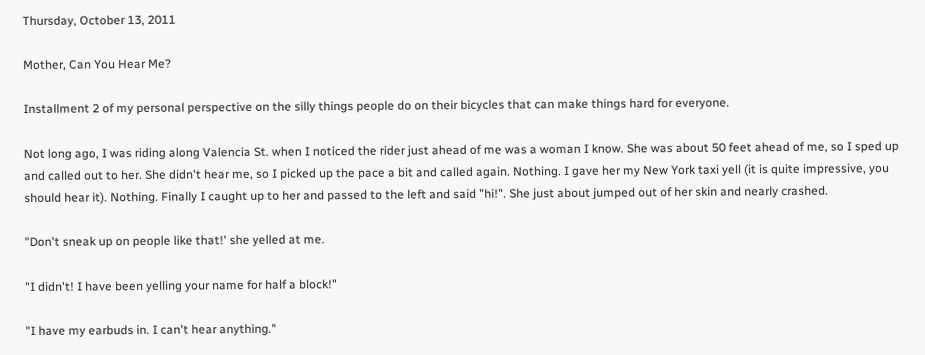Thursday, October 13, 2011

Mother, Can You Hear Me?

Installment 2 of my personal perspective on the silly things people do on their bicycles that can make things hard for everyone.

Not long ago, I was riding along Valencia St. when I noticed the rider just ahead of me was a woman I know. She was about 50 feet ahead of me, so I sped up and called out to her. She didn't hear me, so I picked up the pace a bit and called again. Nothing. I gave her my New York taxi yell (it is quite impressive, you should hear it). Nothing. Finally I caught up to her and passed to the left and said "hi!". She just about jumped out of her skin and nearly crashed.

"Don't sneak up on people like that!' she yelled at me.

"I didn't! I have been yelling your name for half a block!"

"I have my earbuds in. I can't hear anything."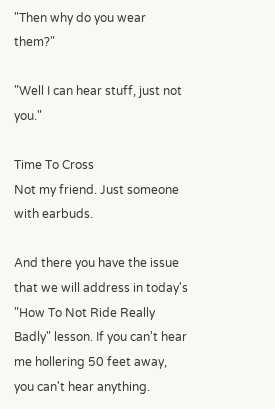"Then why do you wear them?"

"Well I can hear stuff, just not you."

Time To Cross
Not my friend. Just someone with earbuds.

And there you have the issue that we will address in today's "How To Not Ride Really Badly" lesson. If you can't hear me hollering 50 feet away, you can't hear anything.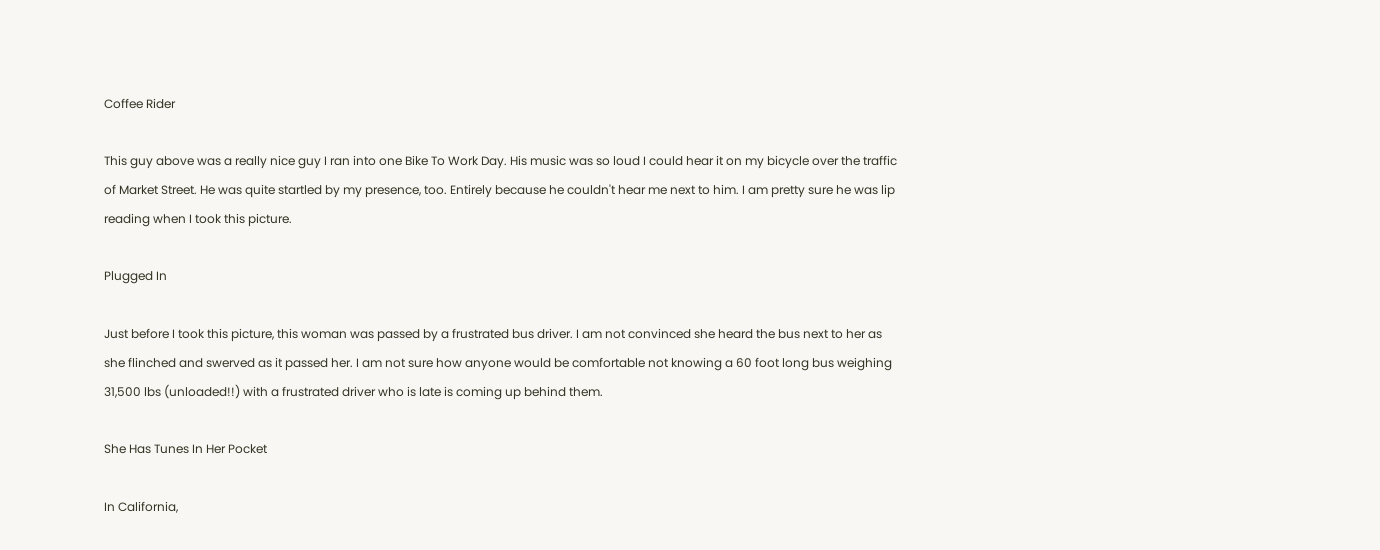Coffee Rider

This guy above was a really nice guy I ran into one Bike To Work Day. His music was so loud I could hear it on my bicycle over the traffic of Market Street. He was quite startled by my presence, too. Entirely because he couldn't hear me next to him. I am pretty sure he was lip reading when I took this picture.

Plugged In

Just before I took this picture, this woman was passed by a frustrated bus driver. I am not convinced she heard the bus next to her as she flinched and swerved as it passed her. I am not sure how anyone would be comfortable not knowing a 60 foot long bus weighing 31,500 lbs (unloaded!!) with a frustrated driver who is late is coming up behind them.

She Has Tunes In Her Pocket

In California,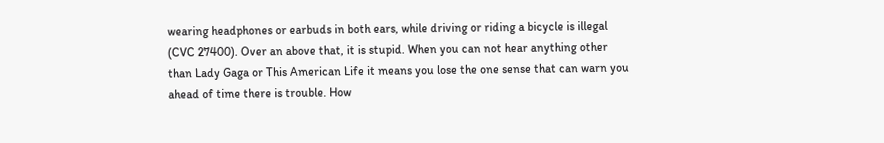wearing headphones or earbuds in both ears, while driving or riding a bicycle is illegal (CVC 27400). Over an above that, it is stupid. When you can not hear anything other than Lady Gaga or This American Life it means you lose the one sense that can warn you ahead of time there is trouble. How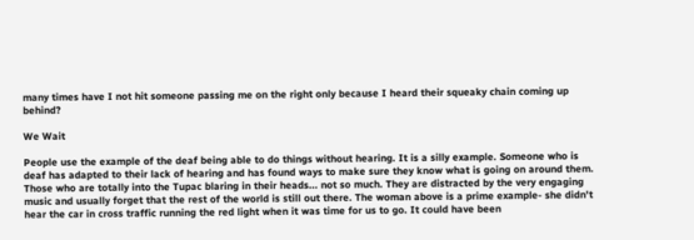many times have I not hit someone passing me on the right only because I heard their squeaky chain coming up behind?

We Wait

People use the example of the deaf being able to do things without hearing. It is a silly example. Someone who is deaf has adapted to their lack of hearing and has found ways to make sure they know what is going on around them. Those who are totally into the Tupac blaring in their heads... not so much. They are distracted by the very engaging music and usually forget that the rest of the world is still out there. The woman above is a prime example- she didn't hear the car in cross traffic running the red light when it was time for us to go. It could have been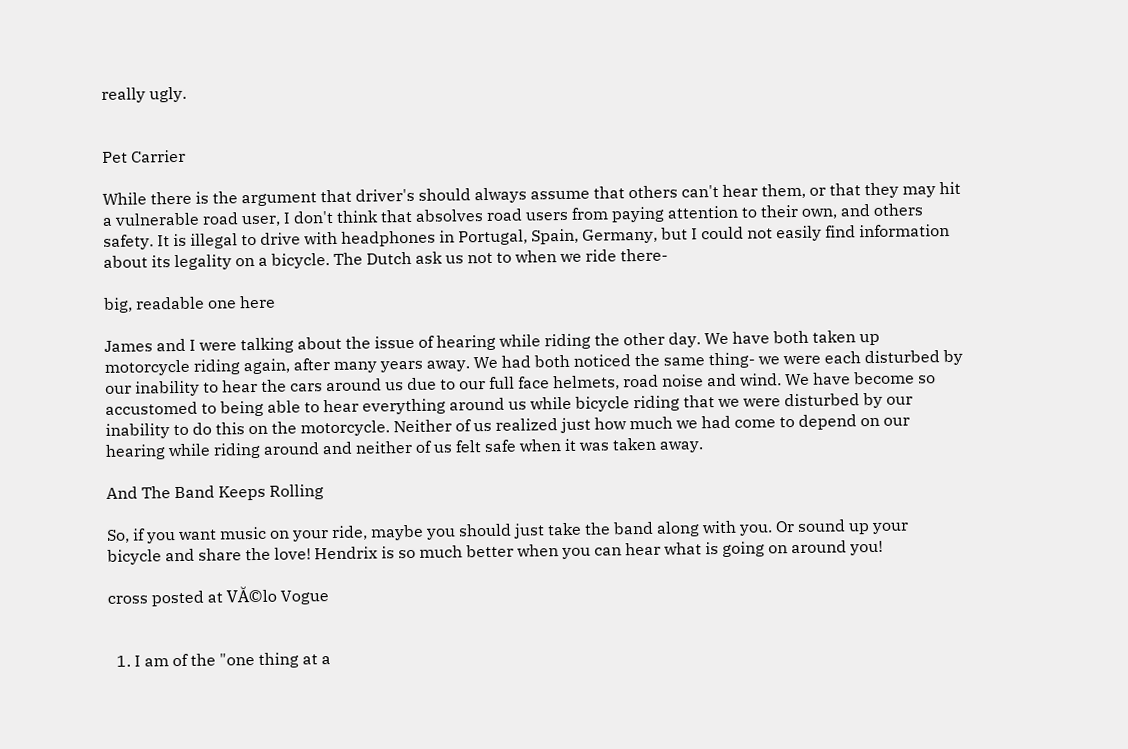really ugly.


Pet Carrier

While there is the argument that driver's should always assume that others can't hear them, or that they may hit a vulnerable road user, I don't think that absolves road users from paying attention to their own, and others safety. It is illegal to drive with headphones in Portugal, Spain, Germany, but I could not easily find information about its legality on a bicycle. The Dutch ask us not to when we ride there-

big, readable one here

James and I were talking about the issue of hearing while riding the other day. We have both taken up motorcycle riding again, after many years away. We had both noticed the same thing- we were each disturbed by our inability to hear the cars around us due to our full face helmets, road noise and wind. We have become so accustomed to being able to hear everything around us while bicycle riding that we were disturbed by our inability to do this on the motorcycle. Neither of us realized just how much we had come to depend on our hearing while riding around and neither of us felt safe when it was taken away.

And The Band Keeps Rolling

So, if you want music on your ride, maybe you should just take the band along with you. Or sound up your bicycle and share the love! Hendrix is so much better when you can hear what is going on around you!

cross posted at VĂ©lo Vogue


  1. I am of the "one thing at a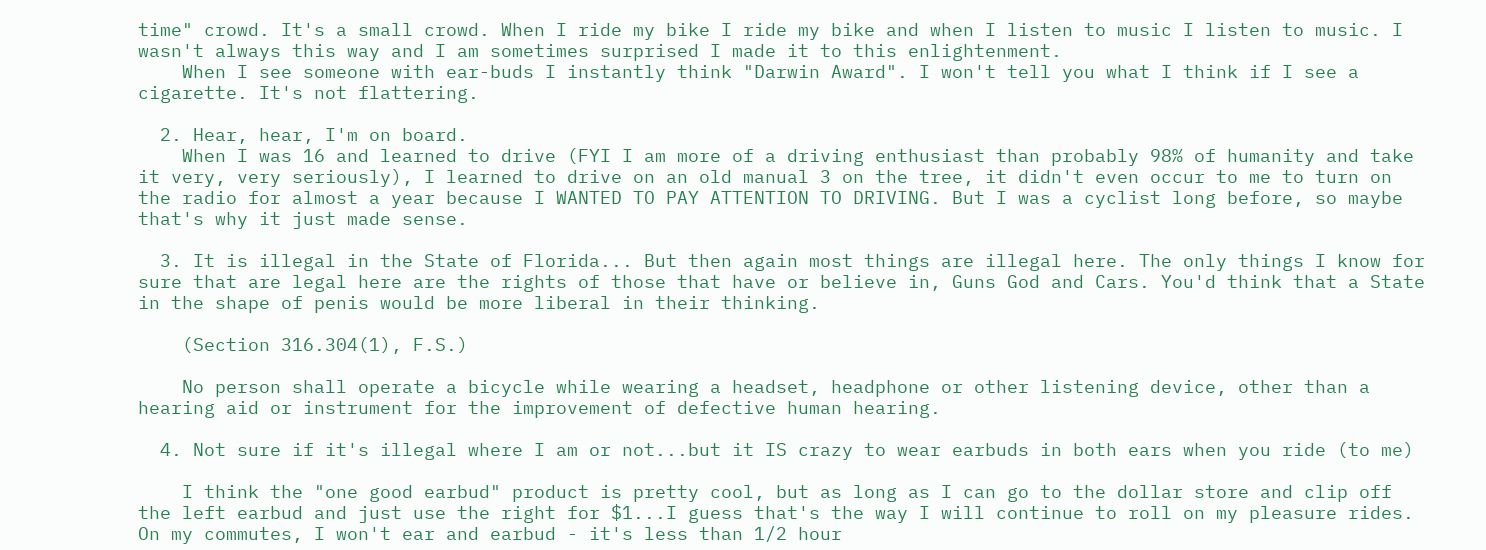time" crowd. It's a small crowd. When I ride my bike I ride my bike and when I listen to music I listen to music. I wasn't always this way and I am sometimes surprised I made it to this enlightenment.
    When I see someone with ear-buds I instantly think "Darwin Award". I won't tell you what I think if I see a cigarette. It's not flattering.

  2. Hear, hear, I'm on board.
    When I was 16 and learned to drive (FYI I am more of a driving enthusiast than probably 98% of humanity and take it very, very seriously), I learned to drive on an old manual 3 on the tree, it didn't even occur to me to turn on the radio for almost a year because I WANTED TO PAY ATTENTION TO DRIVING. But I was a cyclist long before, so maybe that's why it just made sense.

  3. It is illegal in the State of Florida... But then again most things are illegal here. The only things I know for sure that are legal here are the rights of those that have or believe in, Guns God and Cars. You'd think that a State in the shape of penis would be more liberal in their thinking.

    (Section 316.304(1), F.S.)

    No person shall operate a bicycle while wearing a headset, headphone or other listening device, other than a hearing aid or instrument for the improvement of defective human hearing.

  4. Not sure if it's illegal where I am or not...but it IS crazy to wear earbuds in both ears when you ride (to me)

    I think the "one good earbud" product is pretty cool, but as long as I can go to the dollar store and clip off the left earbud and just use the right for $1...I guess that's the way I will continue to roll on my pleasure rides. On my commutes, I won't ear and earbud - it's less than 1/2 hour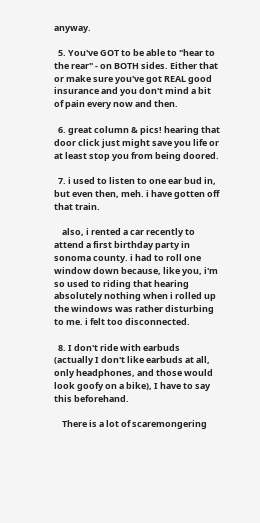anyway.

  5. You've GOT to be able to "hear to the rear" - on BOTH sides. Either that or make sure you've got REAL good insurance and you don't mind a bit of pain every now and then.

  6. great column & pics! hearing that door click just might save you life or at least stop you from being doored.

  7. i used to listen to one ear bud in, but even then, meh. i have gotten off that train.

    also, i rented a car recently to attend a first birthday party in sonoma county. i had to roll one window down because, like you, i'm so used to riding that hearing absolutely nothing when i rolled up the windows was rather disturbing to me. i felt too disconnected.

  8. I don't ride with earbuds (actually I don't like earbuds at all, only headphones, and those would look goofy on a bike), I have to say this beforehand.

    There is a lot of scaremongering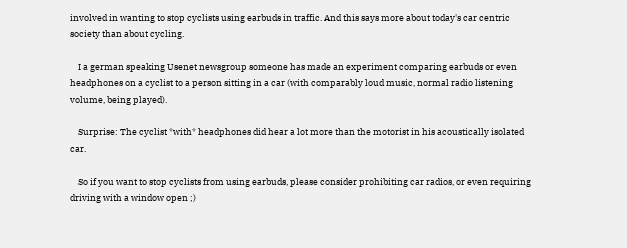involved in wanting to stop cyclists using earbuds in traffic. And this says more about today's car centric society than about cycling.

    I a german speaking Usenet newsgroup someone has made an experiment comparing earbuds or even headphones on a cyclist to a person sitting in a car (with comparably loud music, normal radio listening volume, being played).

    Surprise: The cyclist *with* headphones did hear a lot more than the motorist in his acoustically isolated car.

    So if you want to stop cyclists from using earbuds, please consider prohibiting car radios, or even requiring driving with a window open ;)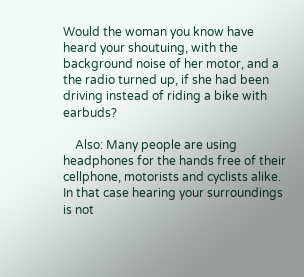Would the woman you know have heard your shoutuing, with the background noise of her motor, and a the radio turned up, if she had been driving instead of riding a bike with earbuds?

    Also: Many people are using headphones for the hands free of their cellphone, motorists and cyclists alike. In that case hearing your surroundings is not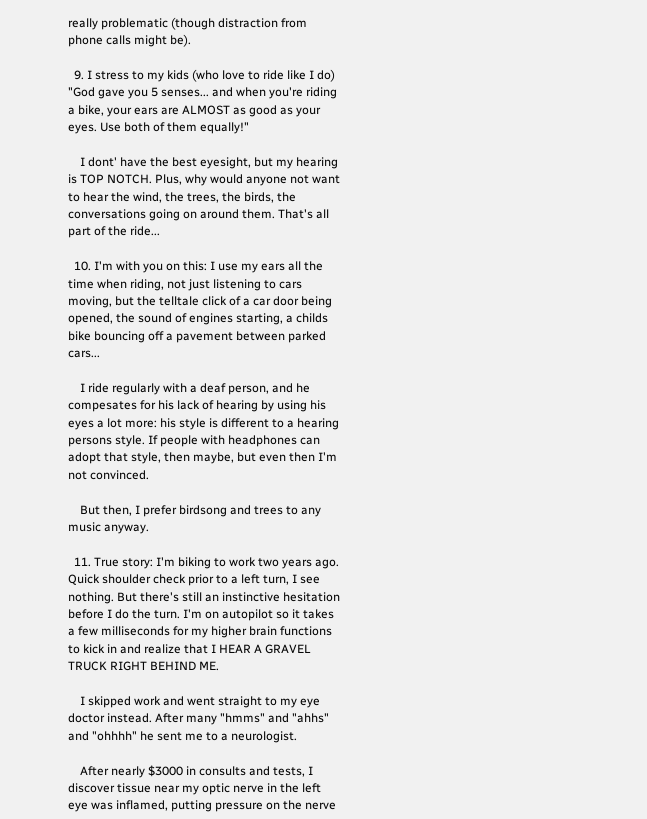really problematic (though distraction from phone calls might be).

  9. I stress to my kids (who love to ride like I do) "God gave you 5 senses... and when you're riding a bike, your ears are ALMOST as good as your eyes. Use both of them equally!"

    I dont' have the best eyesight, but my hearing is TOP NOTCH. Plus, why would anyone not want to hear the wind, the trees, the birds, the conversations going on around them. That's all part of the ride...

  10. I'm with you on this: I use my ears all the time when riding, not just listening to cars moving, but the telltale click of a car door being opened, the sound of engines starting, a childs bike bouncing off a pavement between parked cars...

    I ride regularly with a deaf person, and he compesates for his lack of hearing by using his eyes a lot more: his style is different to a hearing persons style. If people with headphones can adopt that style, then maybe, but even then I'm not convinced.

    But then, I prefer birdsong and trees to any music anyway.

  11. True story: I'm biking to work two years ago. Quick shoulder check prior to a left turn, I see nothing. But there's still an instinctive hesitation before I do the turn. I'm on autopilot so it takes a few milliseconds for my higher brain functions to kick in and realize that I HEAR A GRAVEL TRUCK RIGHT BEHIND ME.

    I skipped work and went straight to my eye doctor instead. After many "hmms" and "ahhs" and "ohhhh" he sent me to a neurologist.

    After nearly $3000 in consults and tests, I discover tissue near my optic nerve in the left eye was inflamed, putting pressure on the nerve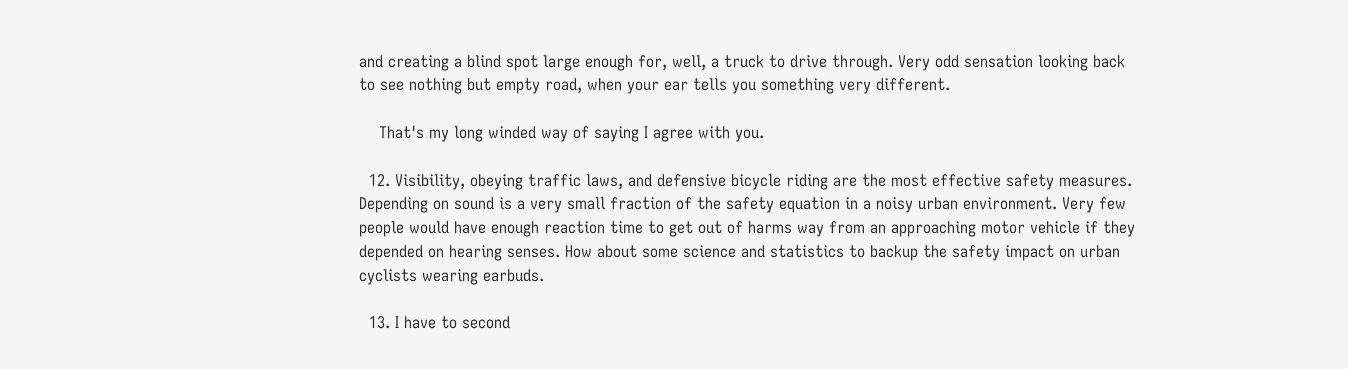and creating a blind spot large enough for, well, a truck to drive through. Very odd sensation looking back to see nothing but empty road, when your ear tells you something very different.

    That's my long winded way of saying I agree with you.

  12. Visibility, obeying traffic laws, and defensive bicycle riding are the most effective safety measures. Depending on sound is a very small fraction of the safety equation in a noisy urban environment. Very few people would have enough reaction time to get out of harms way from an approaching motor vehicle if they depended on hearing senses. How about some science and statistics to backup the safety impact on urban cyclists wearing earbuds.

  13. I have to second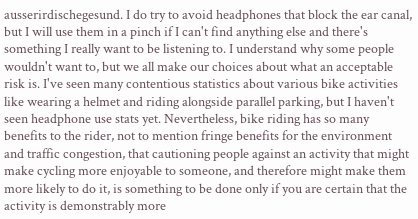ausserirdischegesund. I do try to avoid headphones that block the ear canal, but I will use them in a pinch if I can't find anything else and there's something I really want to be listening to. I understand why some people wouldn't want to, but we all make our choices about what an acceptable risk is. I've seen many contentious statistics about various bike activities like wearing a helmet and riding alongside parallel parking, but I haven't seen headphone use stats yet. Nevertheless, bike riding has so many benefits to the rider, not to mention fringe benefits for the environment and traffic congestion, that cautioning people against an activity that might make cycling more enjoyable to someone, and therefore might make them more likely to do it, is something to be done only if you are certain that the activity is demonstrably more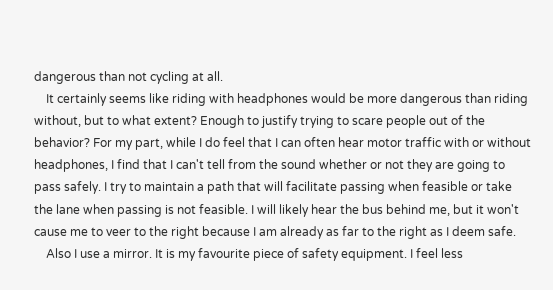dangerous than not cycling at all.
    It certainly seems like riding with headphones would be more dangerous than riding without, but to what extent? Enough to justify trying to scare people out of the behavior? For my part, while I do feel that I can often hear motor traffic with or without headphones, I find that I can't tell from the sound whether or not they are going to pass safely. I try to maintain a path that will facilitate passing when feasible or take the lane when passing is not feasible. I will likely hear the bus behind me, but it won't cause me to veer to the right because I am already as far to the right as I deem safe.
    Also I use a mirror. It is my favourite piece of safety equipment. I feel less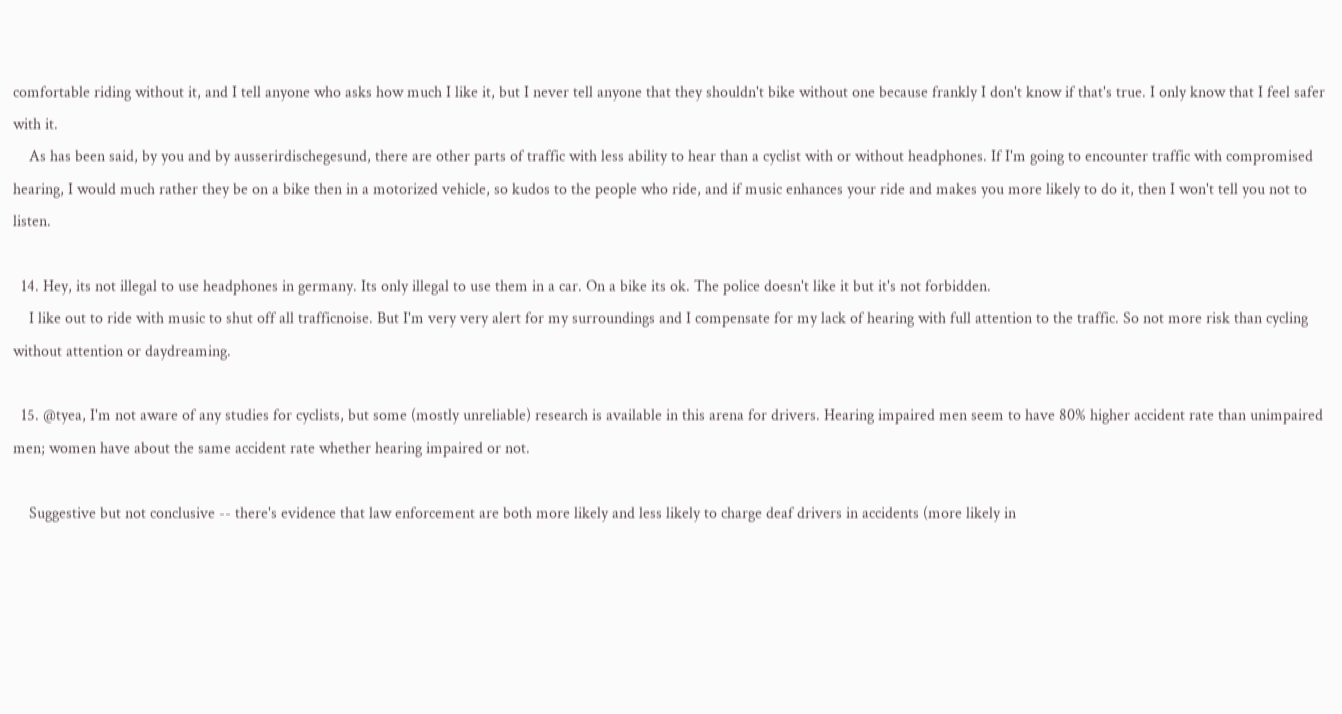comfortable riding without it, and I tell anyone who asks how much I like it, but I never tell anyone that they shouldn't bike without one because frankly I don't know if that's true. I only know that I feel safer with it.
    As has been said, by you and by ausserirdischegesund, there are other parts of traffic with less ability to hear than a cyclist with or without headphones. If I'm going to encounter traffic with compromised hearing, I would much rather they be on a bike then in a motorized vehicle, so kudos to the people who ride, and if music enhances your ride and makes you more likely to do it, then I won't tell you not to listen.

  14. Hey, its not illegal to use headphones in germany. Its only illegal to use them in a car. On a bike its ok. The police doesn't like it but it's not forbidden.
    I like out to ride with music to shut off all trafficnoise. But I'm very very alert for my surroundings and I compensate for my lack of hearing with full attention to the traffic. So not more risk than cycling without attention or daydreaming.

  15. @tyea, I'm not aware of any studies for cyclists, but some (mostly unreliable) research is available in this arena for drivers. Hearing impaired men seem to have 80% higher accident rate than unimpaired men; women have about the same accident rate whether hearing impaired or not.

    Suggestive but not conclusive -- there's evidence that law enforcement are both more likely and less likely to charge deaf drivers in accidents (more likely in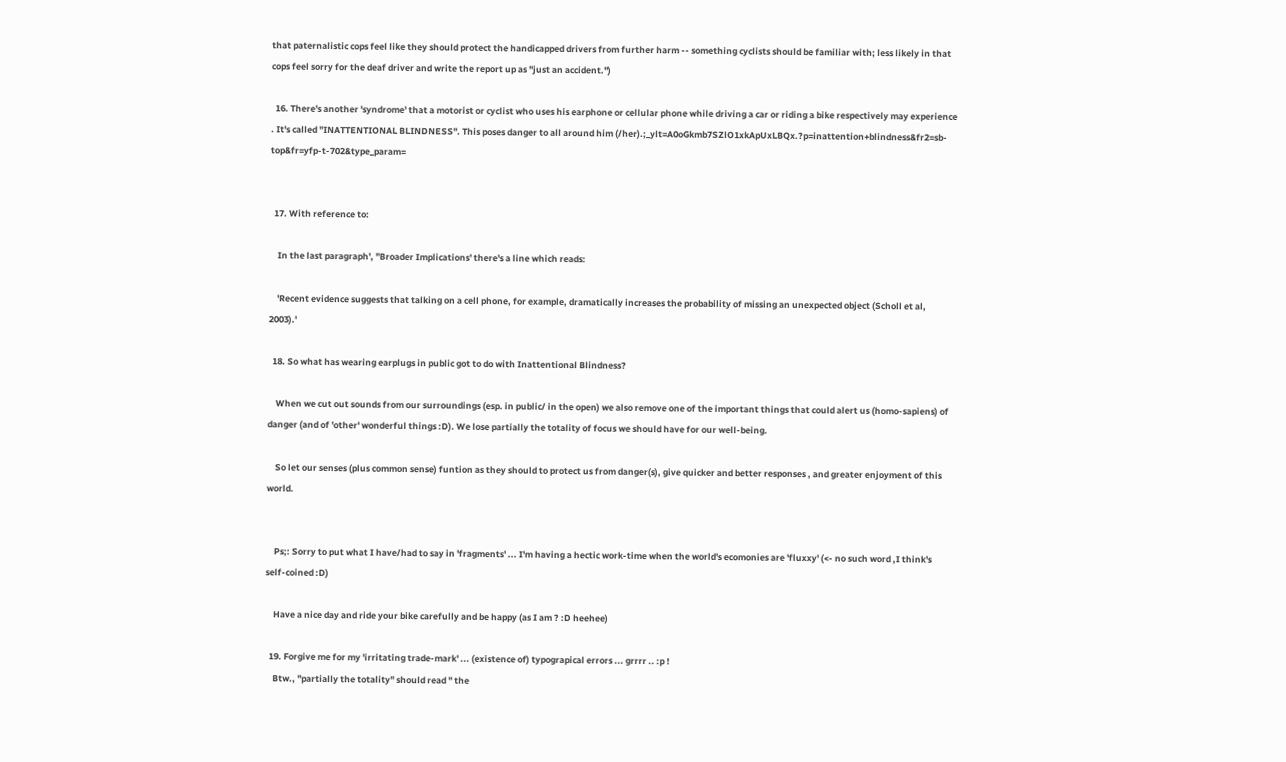that paternalistic cops feel like they should protect the handicapped drivers from further harm -- something cyclists should be familiar with; less likely in that cops feel sorry for the deaf driver and write the report up as "just an accident.")

  16. There's another 'syndrome' that a motorist or cyclist who uses his earphone or cellular phone while driving a car or riding a bike respectively may experience . It's called "INATTENTIONAL BLINDNESS". This poses danger to all around him (/her).;_ylt=A0oGkmb7SZlO1xkApUxLBQx.?p=inattention+blindness&fr2=sb-top&fr=yfp-t-702&type_param=


  17. With reference to:

    In the last paragraph', "Broader Implications' there's a line which reads:

    'Recent evidence suggests that talking on a cell phone, for example, dramatically increases the probability of missing an unexpected object (Scholl et al, 2003).'

  18. So what has wearing earplugs in public got to do with Inattentional Blindness?

    When we cut out sounds from our surroundings (esp. in public/ in the open) we also remove one of the important things that could alert us (homo-sapiens) of danger (and of 'other' wonderful things :D). We lose partially the totality of focus we should have for our well-being.

    So let our senses (plus common sense) funtion as they should to protect us from danger(s), give quicker and better responses , and greater enjoyment of this world.


    Ps;: Sorry to put what I have/had to say in 'fragments' ... I'm having a hectic work-time when the world's ecomonies are 'fluxxy' (<- no such word ,I think's self-coined :D)

    Have a nice day and ride your bike carefully and be happy (as I am ? :D heehee)

  19. Forgive me for my 'irritating trade-mark' ... (existence of) typograpical errors ... grrrr .. :p !
    Btw., "partially the totality" should read " the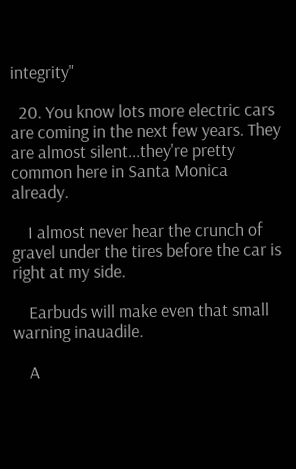integrity"

  20. You know lots more electric cars are coming in the next few years. They are almost silent...they're pretty common here in Santa Monica already.

    I almost never hear the crunch of gravel under the tires before the car is right at my side.

    Earbuds will make even that small warning inauadile.

    A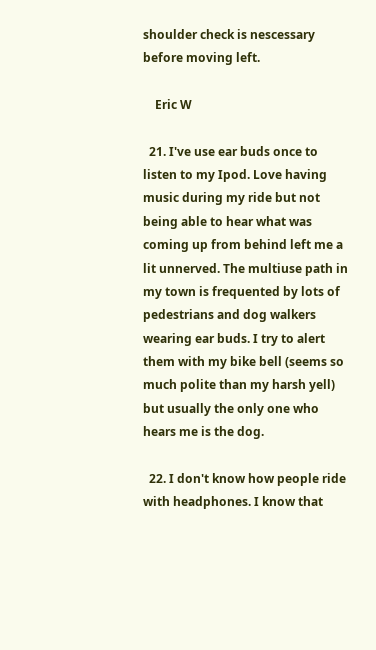shoulder check is nescessary before moving left.

    Eric W

  21. I've use ear buds once to listen to my Ipod. Love having music during my ride but not being able to hear what was coming up from behind left me a lit unnerved. The multiuse path in my town is frequented by lots of pedestrians and dog walkers wearing ear buds. I try to alert them with my bike bell (seems so much polite than my harsh yell) but usually the only one who hears me is the dog.

  22. I don't know how people ride with headphones. I know that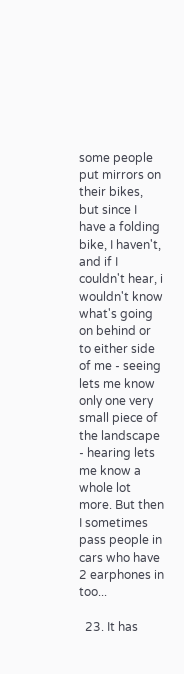some people put mirrors on their bikes, but since I have a folding bike, I haven't, and if I couldn't hear, i wouldn't know what's going on behind or to either side of me - seeing lets me know only one very small piece of the landscape - hearing lets me know a whole lot more. But then I sometimes pass people in cars who have 2 earphones in too...

  23. It has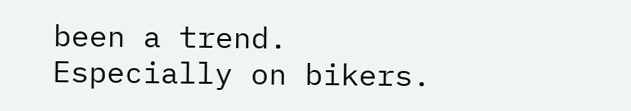been a trend. Especially on bikers.